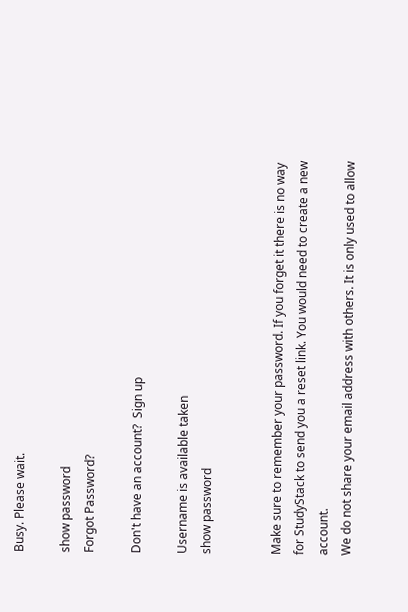Busy. Please wait.

show password
Forgot Password?

Don't have an account?  Sign up

Username is available taken
show password


Make sure to remember your password. If you forget it there is no way for StudyStack to send you a reset link. You would need to create a new account.
We do not share your email address with others. It is only used to allow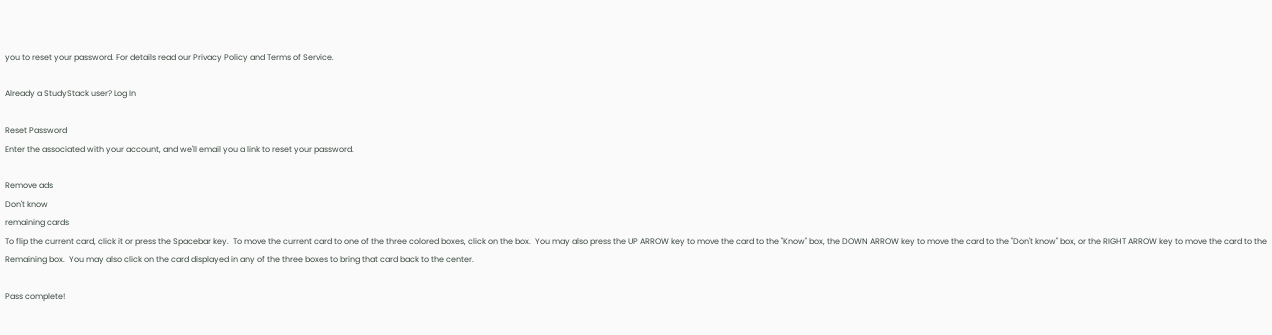you to reset your password. For details read our Privacy Policy and Terms of Service.

Already a StudyStack user? Log In

Reset Password
Enter the associated with your account, and we'll email you a link to reset your password.

Remove ads
Don't know
remaining cards
To flip the current card, click it or press the Spacebar key.  To move the current card to one of the three colored boxes, click on the box.  You may also press the UP ARROW key to move the card to the "Know" box, the DOWN ARROW key to move the card to the "Don't know" box, or the RIGHT ARROW key to move the card to the Remaining box.  You may also click on the card displayed in any of the three boxes to bring that card back to the center.

Pass complete!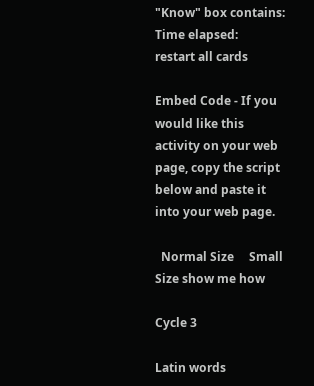"Know" box contains:
Time elapsed:
restart all cards

Embed Code - If you would like this activity on your web page, copy the script below and paste it into your web page.

  Normal Size     Small Size show me how

Cycle 3

Latin words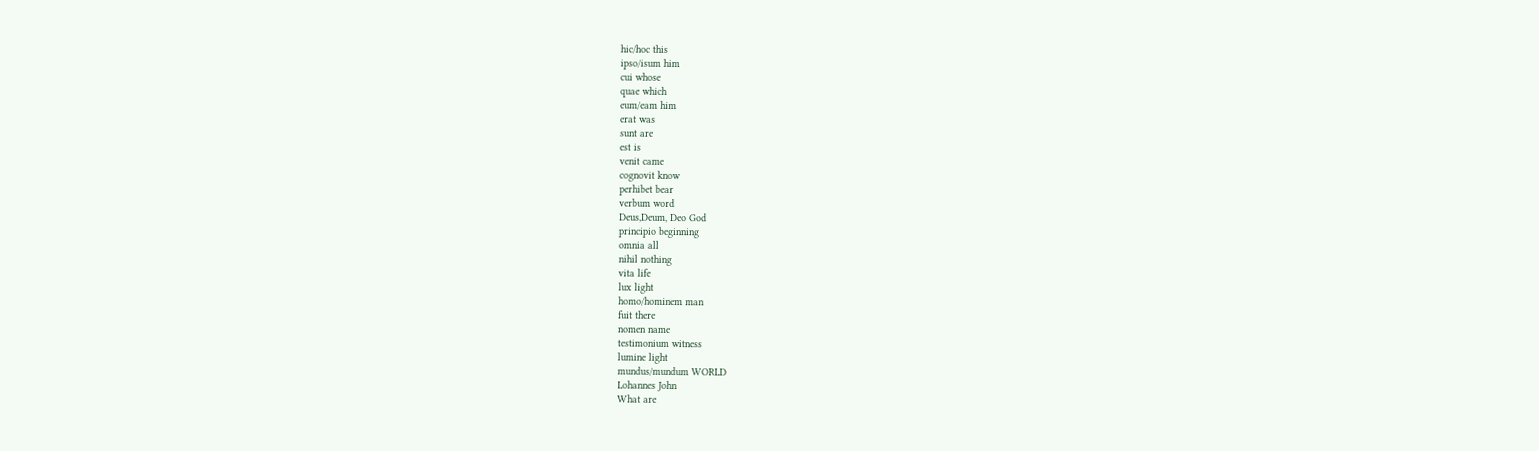hic/hoc this
ipso/isum him
cui whose
quae which
eum/eam him
erat was
sunt are
est is
venit came
cognovit know
perhibet bear
verbum word
Deus,Deum, Deo God
principio beginning
omnia all
nihil nothing
vita life
lux light
homo/hominem man
fuit there
nomen name
testimonium witness
lumine light
mundus/mundum WORLD
Lohannes John
What are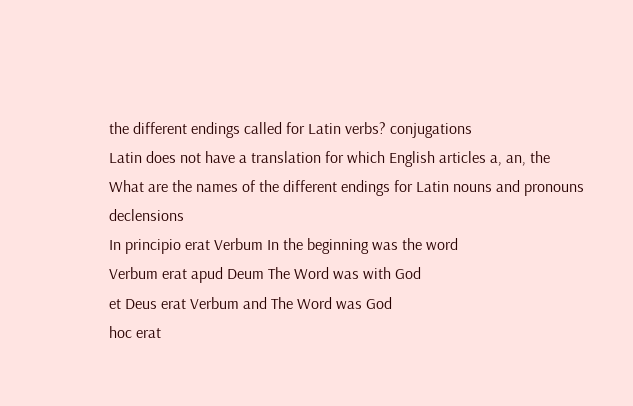the different endings called for Latin verbs? conjugations
Latin does not have a translation for which English articles a, an, the
What are the names of the different endings for Latin nouns and pronouns declensions
In principio erat Verbum In the beginning was the word
Verbum erat apud Deum The Word was with God
et Deus erat Verbum and The Word was God
hoc erat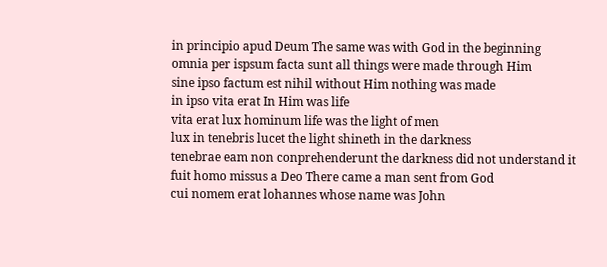in principio apud Deum The same was with God in the beginning
omnia per ispsum facta sunt all things were made through Him
sine ipso factum est nihil without Him nothing was made
in ipso vita erat In Him was life
vita erat lux hominum life was the light of men
lux in tenebris lucet the light shineth in the darkness
tenebrae eam non conprehenderunt the darkness did not understand it
fuit homo missus a Deo There came a man sent from God
cui nomem erat lohannes whose name was John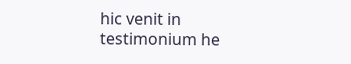hic venit in testimonium he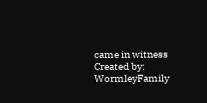came in witness
Created by: WormleyFamily